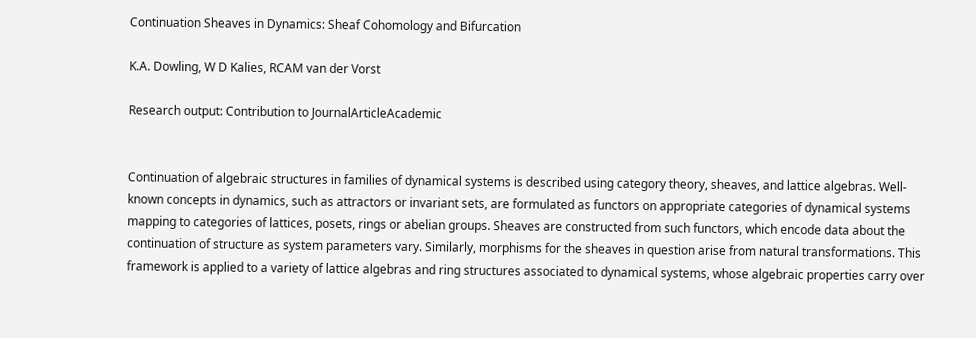Continuation Sheaves in Dynamics: Sheaf Cohomology and Bifurcation

K.A. Dowling, W D Kalies, RCAM van der Vorst

Research output: Contribution to JournalArticleAcademic


Continuation of algebraic structures in families of dynamical systems is described using category theory, sheaves, and lattice algebras. Well-known concepts in dynamics, such as attractors or invariant sets, are formulated as functors on appropriate categories of dynamical systems mapping to categories of lattices, posets, rings or abelian groups. Sheaves are constructed from such functors, which encode data about the continuation of structure as system parameters vary. Similarly, morphisms for the sheaves in question arise from natural transformations. This framework is applied to a variety of lattice algebras and ring structures associated to dynamical systems, whose algebraic properties carry over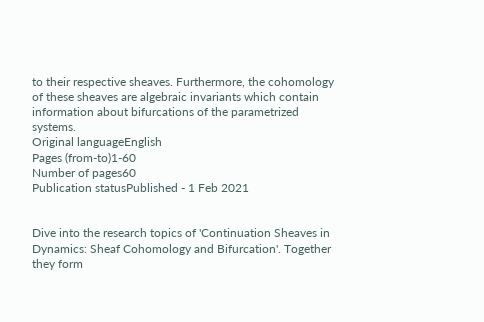to their respective sheaves. Furthermore, the cohomology of these sheaves are algebraic invariants which contain information about bifurcations of the parametrized systems.
Original languageEnglish
Pages (from-to)1-60
Number of pages60
Publication statusPublished - 1 Feb 2021


Dive into the research topics of 'Continuation Sheaves in Dynamics: Sheaf Cohomology and Bifurcation'. Together they form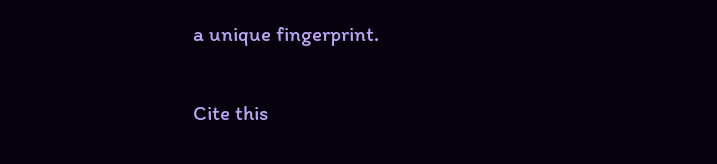a unique fingerprint.

Cite this